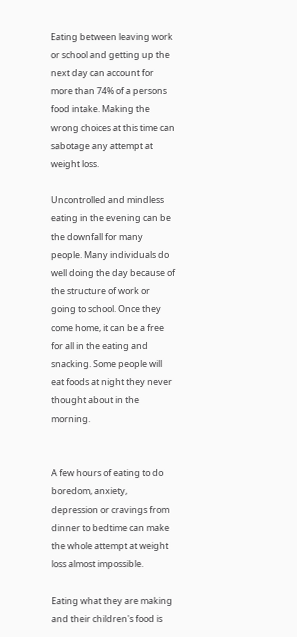Eating between leaving work or school and getting up the next day can account for more than 74% of a persons food intake. Making the wrong choices at this time can sabotage any attempt at weight loss.

Uncontrolled and mindless eating in the evening can be the downfall for many people. Many individuals do well doing the day because of the structure of work or going to school. Once they come home, it can be a free for all in the eating and snacking. Some people will eat foods at night they never thought about in the morning.


A few hours of eating to do boredom, anxiety, depression or cravings from dinner to bedtime can make the whole attempt at weight loss almost impossible.

Eating what they are making and their children's food is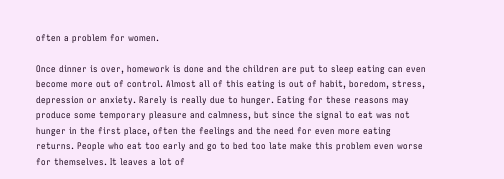often a problem for women.

Once dinner is over, homework is done and the children are put to sleep eating can even become more out of control. Almost all of this eating is out of habit, boredom, stress, depression or anxiety. Rarely is really due to hunger. Eating for these reasons may produce some temporary pleasure and calmness, but since the signal to eat was not hunger in the first place, often the feelings and the need for even more eating returns. People who eat too early and go to bed too late make this problem even worse for themselves. It leaves a lot of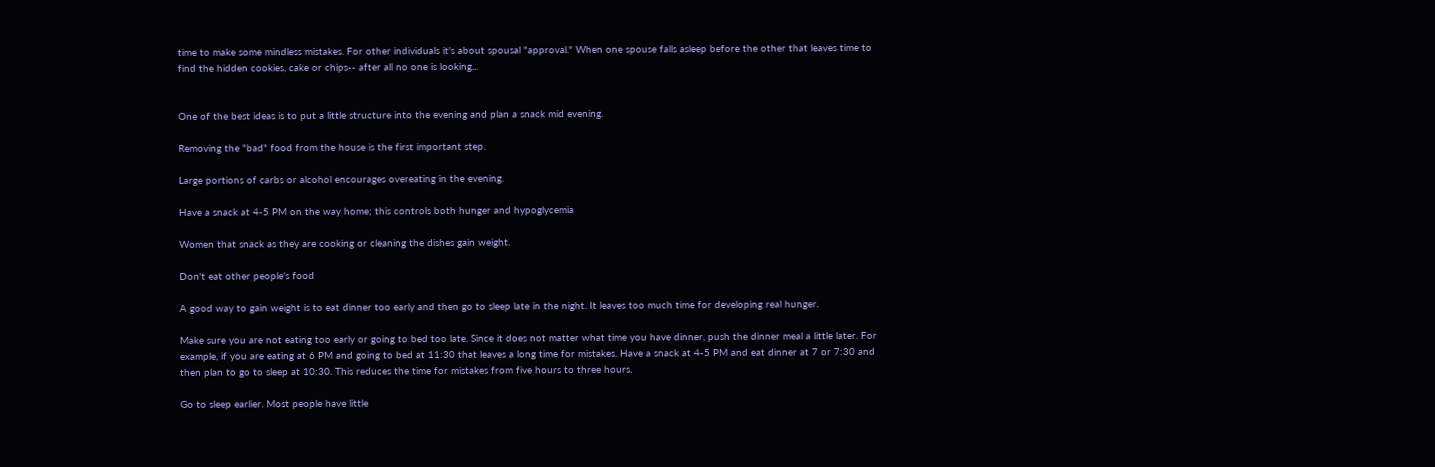time to make some mindless mistakes. For other individuals it's about spousal "approval." When one spouse falls asleep before the other that leaves time to find the hidden cookies, cake or chips-- after all no one is looking...


One of the best ideas is to put a little structure into the evening and plan a snack mid evening.

Removing the "bad" food from the house is the first important step.

Large portions of carbs or alcohol encourages overeating in the evening.

Have a snack at 4-5 PM on the way home; this controls both hunger and hypoglycemia

Women that snack as they are cooking or cleaning the dishes gain weight.

Don't eat other people's food

A good way to gain weight is to eat dinner too early and then go to sleep late in the night. It leaves too much time for developing real hunger.

Make sure you are not eating too early or going to bed too late. Since it does not matter what time you have dinner, push the dinner meal a little later. For example, if you are eating at 6 PM and going to bed at 11:30 that leaves a long time for mistakes. Have a snack at 4-5 PM and eat dinner at 7 or 7:30 and then plan to go to sleep at 10:30. This reduces the time for mistakes from five hours to three hours.

Go to sleep earlier. Most people have little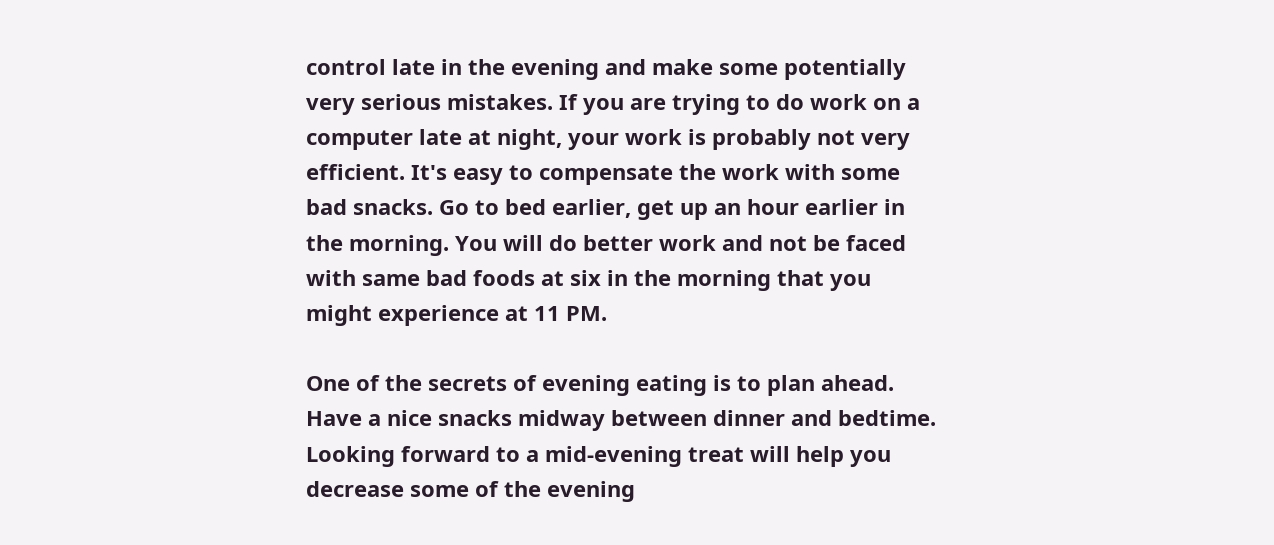control late in the evening and make some potentially very serious mistakes. If you are trying to do work on a computer late at night, your work is probably not very efficient. It's easy to compensate the work with some bad snacks. Go to bed earlier, get up an hour earlier in the morning. You will do better work and not be faced with same bad foods at six in the morning that you might experience at 11 PM.

One of the secrets of evening eating is to plan ahead. Have a nice snacks midway between dinner and bedtime. Looking forward to a mid-evening treat will help you decrease some of the evening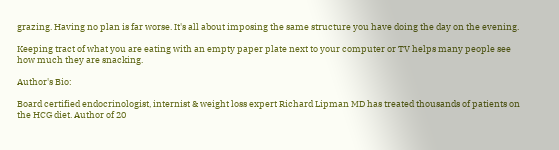grazing. Having no plan is far worse. It's all about imposing the same structure you have doing the day on the evening.

Keeping tract of what you are eating with an empty paper plate next to your computer or TV helps many people see how much they are snacking.

Author's Bio:

Board certified endocrinologist, internist & weight loss expert Richard Lipman MD has treated thousands of patients on the HCG diet. Author of 20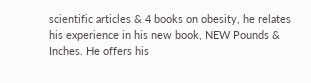scientific articles & 4 books on obesity, he relates his experience in his new book, NEW Pounds & Inches. He offers his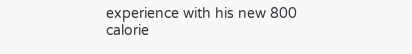experience with his new 800 calorie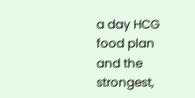a day HCG food plan and the strongest,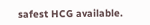safest HCG available.